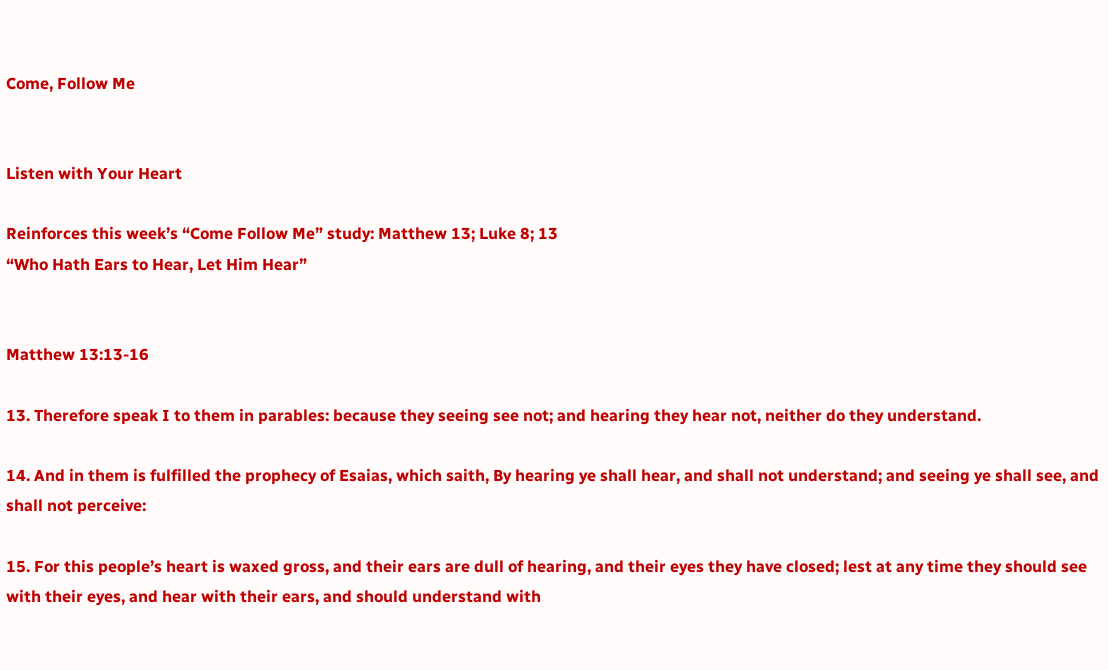Come, Follow Me


Listen with Your Heart

Reinforces this week’s “Come Follow Me” study: Matthew 13; Luke 8; 13
“Who Hath Ears to Hear, Let Him Hear”


Matthew 13:13-16

13. Therefore speak I to them in parables: because they seeing see not; and hearing they hear not, neither do they understand.

14. And in them is fulfilled the prophecy of Esaias, which saith, By hearing ye shall hear, and shall not understand; and seeing ye shall see, and shall not perceive:

15. For this people’s heart is waxed gross, and their ears are dull of hearing, and their eyes they have closed; lest at any time they should see with their eyes, and hear with their ears, and should understand with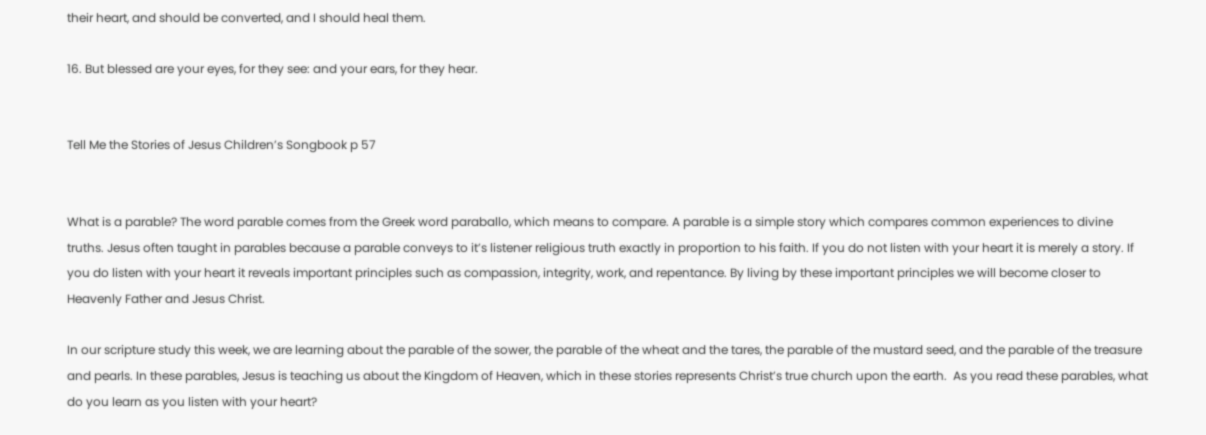their heart, and should be converted, and I should heal them.

16. But blessed are your eyes, for they see: and your ears, for they hear.


Tell Me the Stories of Jesus Children’s Songbook p 57


What is a parable? The word parable comes from the Greek word paraballo, which means to compare. A parable is a simple story which compares common experiences to divine truths. Jesus often taught in parables because a parable conveys to it’s listener religious truth exactly in proportion to his faith. If you do not listen with your heart it is merely a story. If you do listen with your heart it reveals important principles such as compassion, integrity, work, and repentance. By living by these important principles we will become closer to Heavenly Father and Jesus Christ.

In our scripture study this week, we are learning about the parable of the sower, the parable of the wheat and the tares, the parable of the mustard seed, and the parable of the treasure and pearls. In these parables, Jesus is teaching us about the Kingdom of Heaven, which in these stories represents Christ’s true church upon the earth.  As you read these parables, what do you learn as you listen with your heart?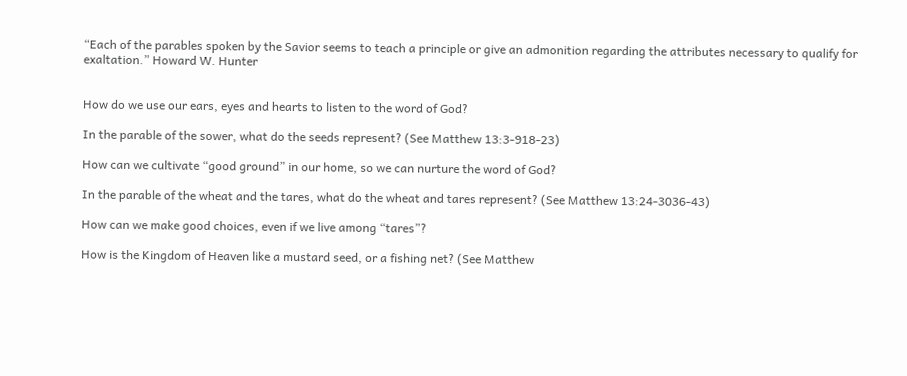“Each of the parables spoken by the Savior seems to teach a principle or give an admonition regarding the attributes necessary to qualify for exaltation.” Howard W. Hunter


How do we use our ears, eyes and hearts to listen to the word of God?

In the parable of the sower, what do the seeds represent? (See Matthew 13:3-918-23)

How can we cultivate “good ground” in our home, so we can nurture the word of God?

In the parable of the wheat and the tares, what do the wheat and tares represent? (See Matthew 13:24-3036-43)

How can we make good choices, even if we live among “tares”?

How is the Kingdom of Heaven like a mustard seed, or a fishing net? (See Matthew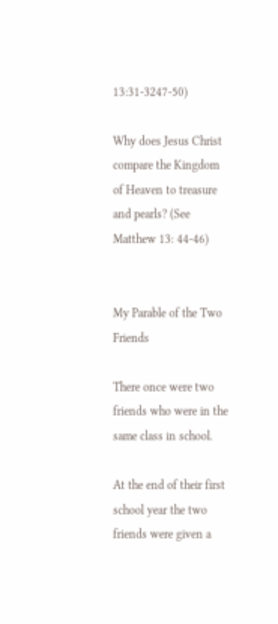13:31-3247-50)

Why does Jesus Christ compare the Kingdom of Heaven to treasure and pearls? (See Matthew 13: 44-46)


My Parable of the Two Friends

There once were two friends who were in the same class in school.

At the end of their first school year the two friends were given a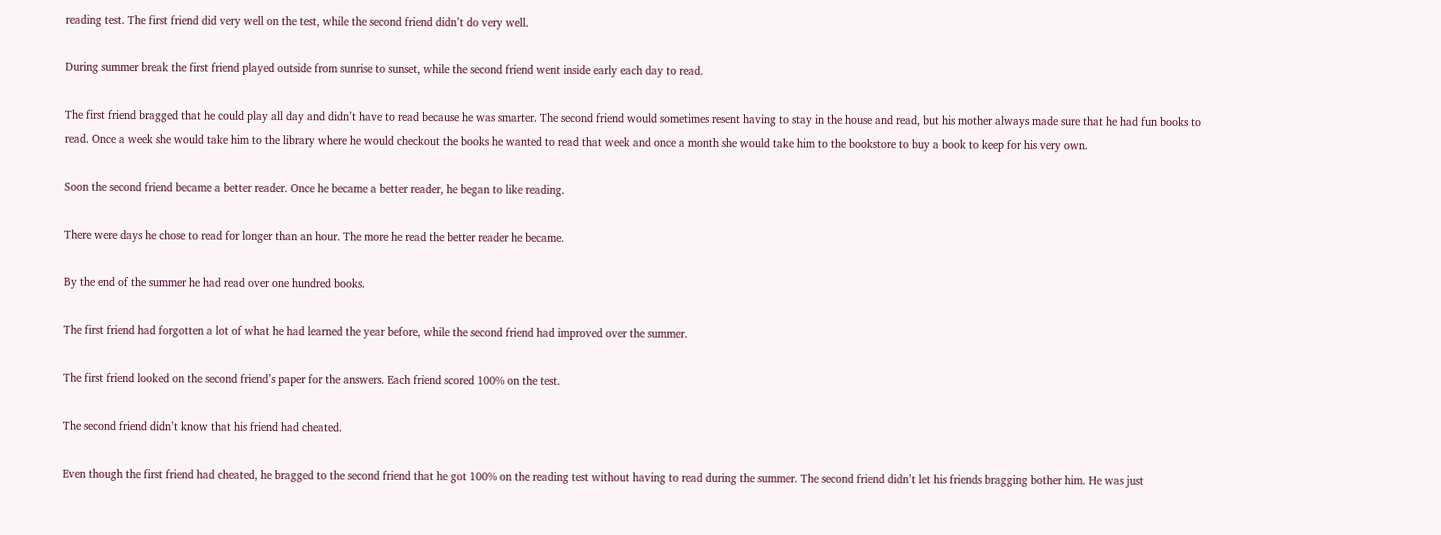reading test. The first friend did very well on the test, while the second friend didn’t do very well.

During summer break the first friend played outside from sunrise to sunset, while the second friend went inside early each day to read.

The first friend bragged that he could play all day and didn’t have to read because he was smarter. The second friend would sometimes resent having to stay in the house and read, but his mother always made sure that he had fun books to read. Once a week she would take him to the library where he would checkout the books he wanted to read that week and once a month she would take him to the bookstore to buy a book to keep for his very own.

Soon the second friend became a better reader. Once he became a better reader, he began to like reading.

There were days he chose to read for longer than an hour. The more he read the better reader he became.

By the end of the summer he had read over one hundred books.

The first friend had forgotten a lot of what he had learned the year before, while the second friend had improved over the summer.

The first friend looked on the second friend’s paper for the answers. Each friend scored 100% on the test.

The second friend didn’t know that his friend had cheated.

Even though the first friend had cheated, he bragged to the second friend that he got 100% on the reading test without having to read during the summer. The second friend didn’t let his friends bragging bother him. He was just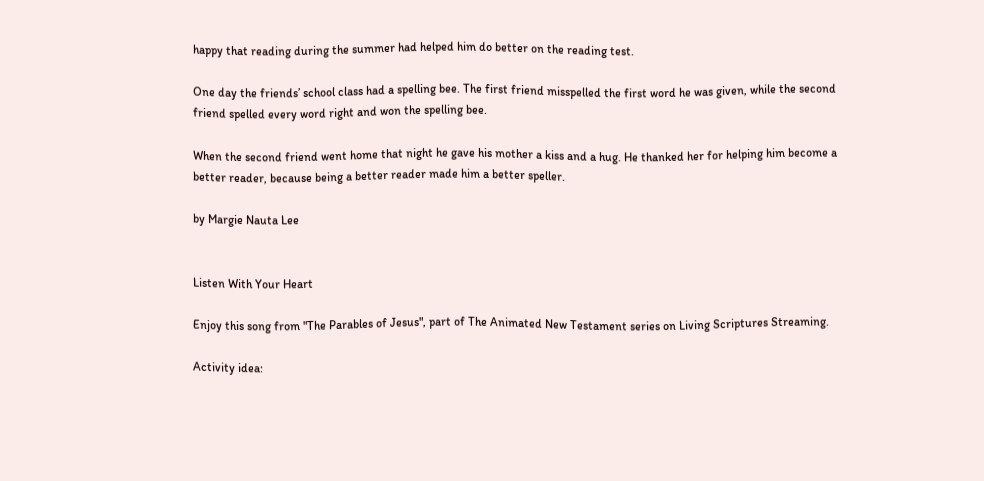happy that reading during the summer had helped him do better on the reading test.

One day the friends’ school class had a spelling bee. The first friend misspelled the first word he was given, while the second friend spelled every word right and won the spelling bee.

When the second friend went home that night he gave his mother a kiss and a hug. He thanked her for helping him become a better reader, because being a better reader made him a better speller.

by Margie Nauta Lee


Listen With Your Heart

Enjoy this song from "The Parables of Jesus", part of The Animated New Testament series on Living Scriptures Streaming.

Activity idea: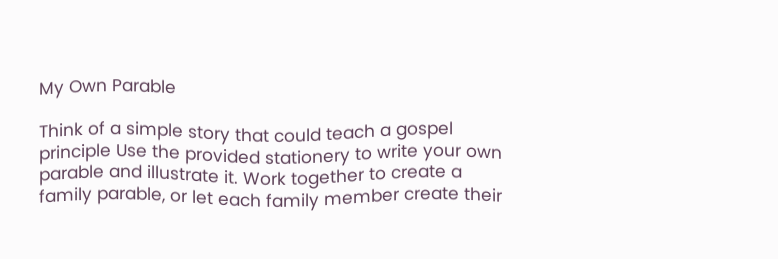My Own Parable

Think of a simple story that could teach a gospel principle Use the provided stationery to write your own parable and illustrate it. Work together to create a family parable, or let each family member create their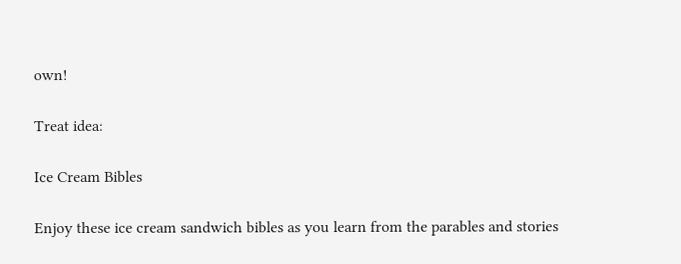own!

Treat idea:

Ice Cream Bibles

Enjoy these ice cream sandwich bibles as you learn from the parables and stories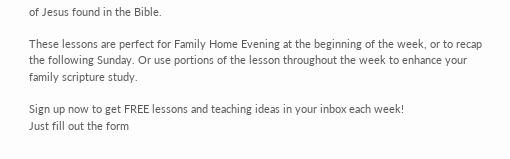of Jesus found in the Bible.

These lessons are perfect for Family Home Evening at the beginning of the week, or to recap the following Sunday. Or use portions of the lesson throughout the week to enhance your family scripture study.

Sign up now to get FREE lessons and teaching ideas in your inbox each week!
Just fill out the form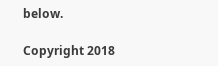below.

Copyright 2018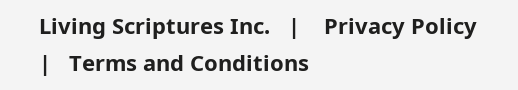Living Scriptures Inc.   |    Privacy Policy   |   Terms and Conditions